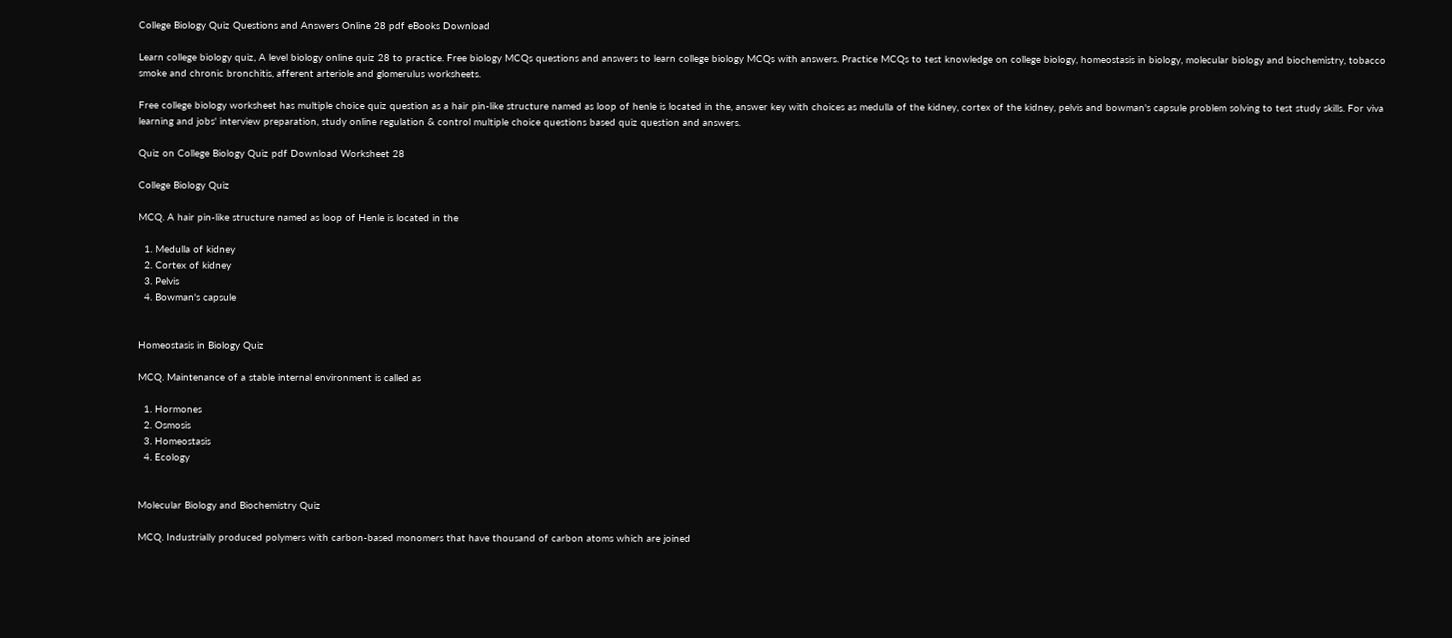College Biology Quiz Questions and Answers Online 28 pdf eBooks Download

Learn college biology quiz, A level biology online quiz 28 to practice. Free biology MCQs questions and answers to learn college biology MCQs with answers. Practice MCQs to test knowledge on college biology, homeostasis in biology, molecular biology and biochemistry, tobacco smoke and chronic bronchitis, afferent arteriole and glomerulus worksheets.

Free college biology worksheet has multiple choice quiz question as a hair pin-like structure named as loop of henle is located in the, answer key with choices as medulla of the kidney, cortex of the kidney, pelvis and bowman's capsule problem solving to test study skills. For viva learning and jobs' interview preparation, study online regulation & control multiple choice questions based quiz question and answers.

Quiz on College Biology Quiz pdf Download Worksheet 28

College Biology Quiz

MCQ. A hair pin-like structure named as loop of Henle is located in the

  1. Medulla of kidney
  2. Cortex of kidney
  3. Pelvis
  4. Bowman's capsule


Homeostasis in Biology Quiz

MCQ. Maintenance of a stable internal environment is called as

  1. Hormones
  2. Osmosis
  3. Homeostasis
  4. Ecology


Molecular Biology and Biochemistry Quiz

MCQ. Industrially produced polymers with carbon-based monomers that have thousand of carbon atoms which are joined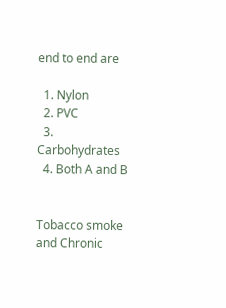end to end are

  1. Nylon
  2. PVC
  3. Carbohydrates
  4. Both A and B


Tobacco smoke and Chronic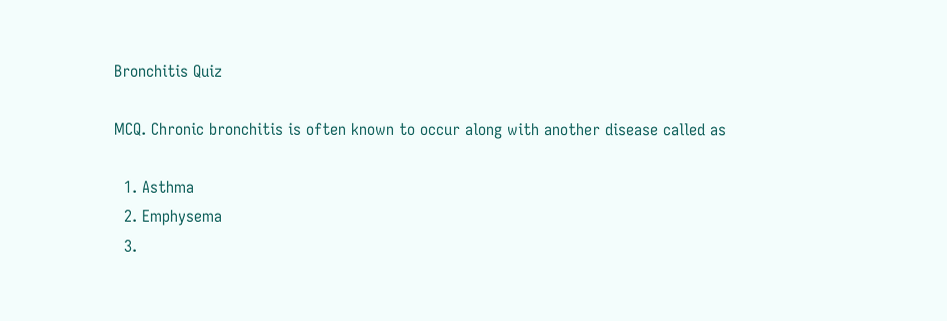Bronchitis Quiz

MCQ. Chronic bronchitis is often known to occur along with another disease called as

  1. Asthma
  2. Emphysema
  3.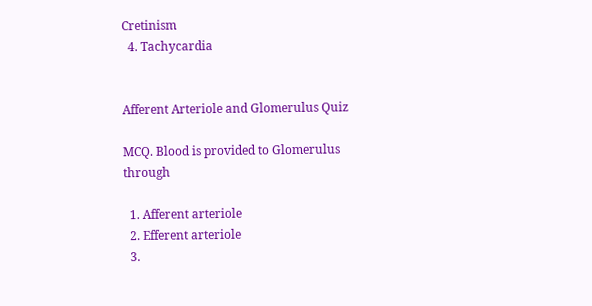Cretinism
  4. Tachycardia


Afferent Arteriole and Glomerulus Quiz

MCQ. Blood is provided to Glomerulus through

  1. Afferent arteriole
  2. Efferent arteriole
  3.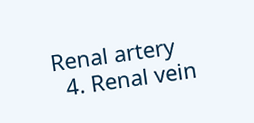Renal artery
  4. Renal vein